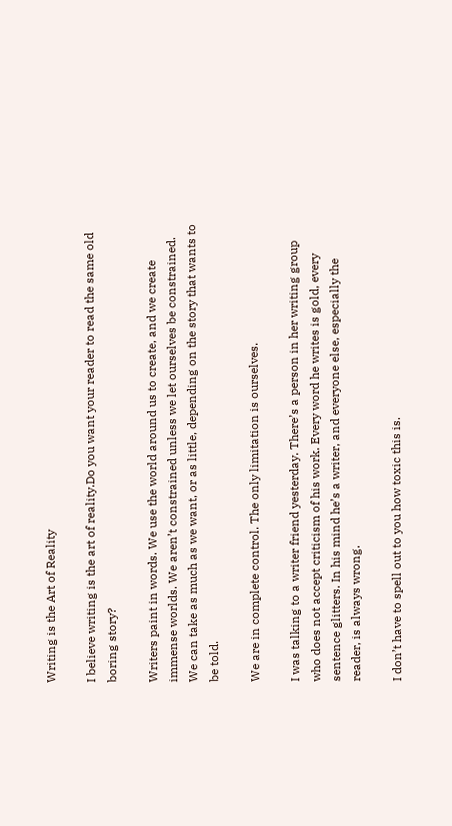Writing is the Art of Reality

I believe writing is the art of reality.Do you want your reader to read the same old boring story?

Writers paint in words. We use the world around us to create, and we create immense worlds. We aren’t constrained unless we let ourselves be constrained. We can take as much as we want, or as little, depending on the story that wants to be told.

We are in complete control. The only limitation is ourselves.

I was talking to a writer friend yesterday. There’s a person in her writing group who does not accept criticism of his work. Every word he writes is gold, every sentence glitters. In his mind he’s a writer, and everyone else, especially the reader, is always wrong.

I don’t have to spell out to you how toxic this is.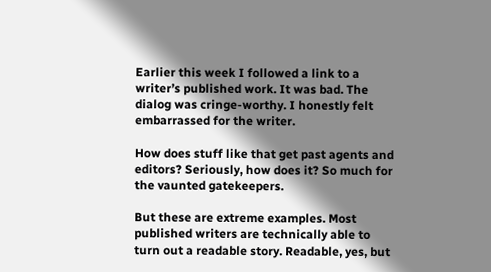Earlier this week I followed a link to a writer’s published work. It was bad. The dialog was cringe-worthy. I honestly felt embarrassed for the writer.

How does stuff like that get past agents and editors? Seriously, how does it? So much for the vaunted gatekeepers.

But these are extreme examples. Most published writers are technically able to turn out a readable story. Readable, yes, but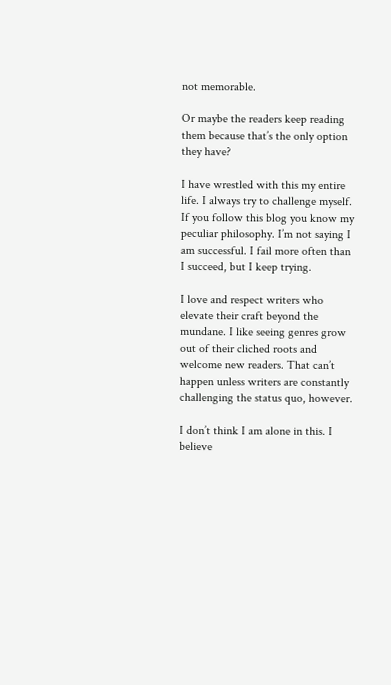not memorable.

Or maybe the readers keep reading them because that’s the only option they have?

I have wrestled with this my entire life. I always try to challenge myself. If you follow this blog you know my peculiar philosophy. I’m not saying I am successful. I fail more often than I succeed, but I keep trying.

I love and respect writers who elevate their craft beyond the mundane. I like seeing genres grow out of their cliched roots and welcome new readers. That can’t happen unless writers are constantly challenging the status quo, however.

I don’t think I am alone in this. I believe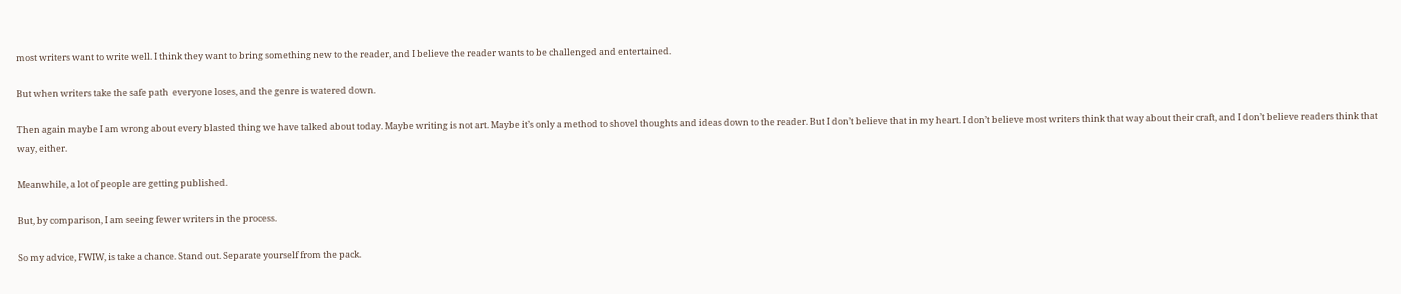most writers want to write well. I think they want to bring something new to the reader, and I believe the reader wants to be challenged and entertained.

But when writers take the safe path  everyone loses, and the genre is watered down.

Then again maybe I am wrong about every blasted thing we have talked about today. Maybe writing is not art. Maybe it’s only a method to shovel thoughts and ideas down to the reader. But I don’t believe that in my heart. I don’t believe most writers think that way about their craft, and I don’t believe readers think that way, either.

Meanwhile, a lot of people are getting published.

But, by comparison, I am seeing fewer writers in the process.

So my advice, FWIW, is take a chance. Stand out. Separate yourself from the pack.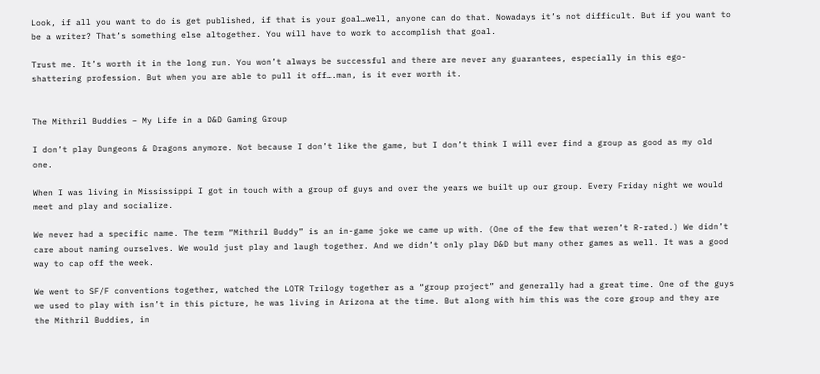Look, if all you want to do is get published, if that is your goal…well, anyone can do that. Nowadays it’s not difficult. But if you want to be a writer? That’s something else altogether. You will have to work to accomplish that goal.

Trust me. It’s worth it in the long run. You won’t always be successful and there are never any guarantees, especially in this ego-shattering profession. But when you are able to pull it off….man, is it ever worth it.


The Mithril Buddies – My Life in a D&D Gaming Group

I don’t play Dungeons & Dragons anymore. Not because I don’t like the game, but I don’t think I will ever find a group as good as my old one.

When I was living in Mississippi I got in touch with a group of guys and over the years we built up our group. Every Friday night we would meet and play and socialize.

We never had a specific name. The term “Mithril Buddy” is an in-game joke we came up with. (One of the few that weren’t R-rated.) We didn’t care about naming ourselves. We would just play and laugh together. And we didn’t only play D&D but many other games as well. It was a good way to cap off the week.

We went to SF/F conventions together, watched the LOTR Trilogy together as a “group project” and generally had a great time. One of the guys we used to play with isn’t in this picture, he was living in Arizona at the time. But along with him this was the core group and they are the Mithril Buddies, in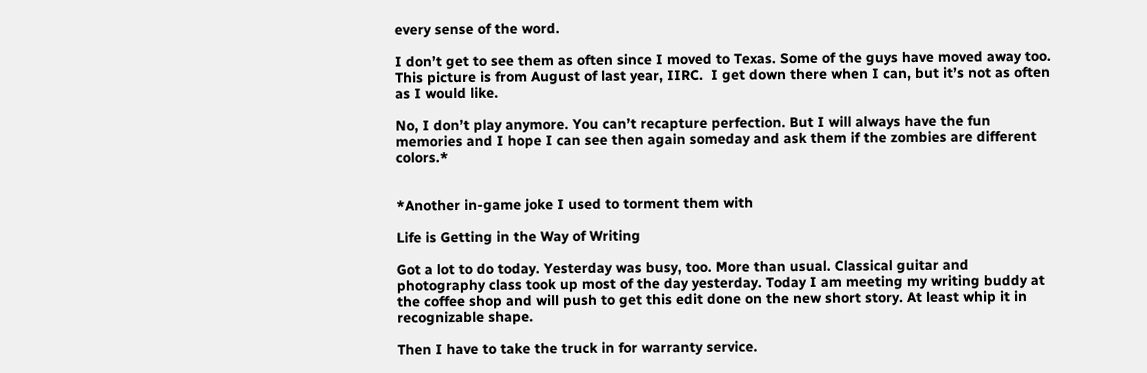every sense of the word.

I don’t get to see them as often since I moved to Texas. Some of the guys have moved away too. This picture is from August of last year, IIRC.  I get down there when I can, but it’s not as often as I would like.

No, I don’t play anymore. You can’t recapture perfection. But I will always have the fun memories and I hope I can see then again someday and ask them if the zombies are different colors.*


*Another in-game joke I used to torment them with

Life is Getting in the Way of Writing

Got a lot to do today. Yesterday was busy, too. More than usual. Classical guitar and photography class took up most of the day yesterday. Today I am meeting my writing buddy at the coffee shop and will push to get this edit done on the new short story. At least whip it in recognizable shape.

Then I have to take the truck in for warranty service.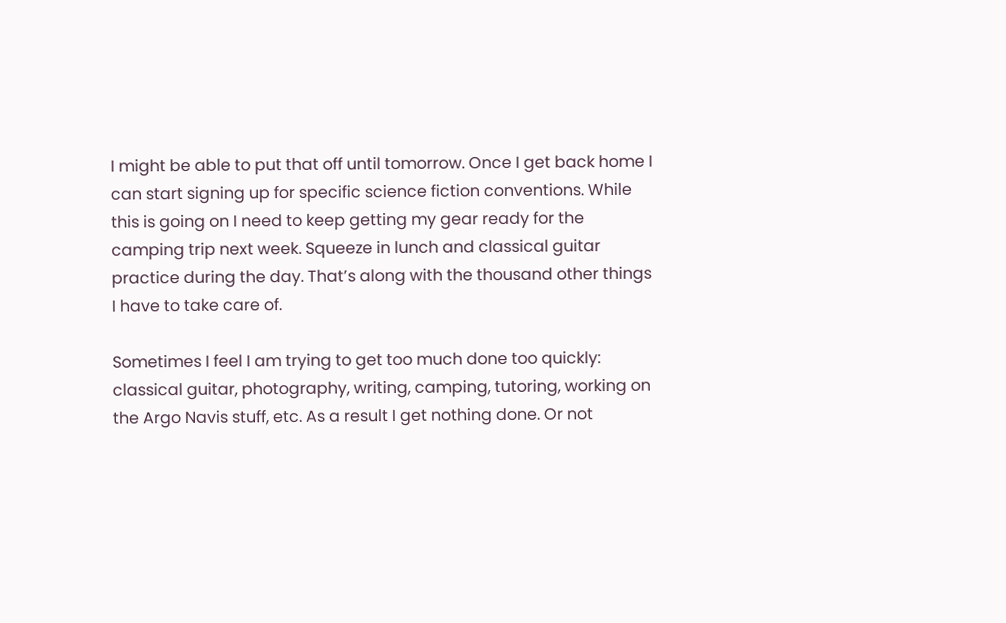I might be able to put that off until tomorrow. Once I get back home I can start signing up for specific science fiction conventions. While this is going on I need to keep getting my gear ready for the camping trip next week. Squeeze in lunch and classical guitar practice during the day. That’s along with the thousand other things I have to take care of.

Sometimes I feel I am trying to get too much done too quickly: classical guitar, photography, writing, camping, tutoring, working on the Argo Navis stuff, etc. As a result I get nothing done. Or not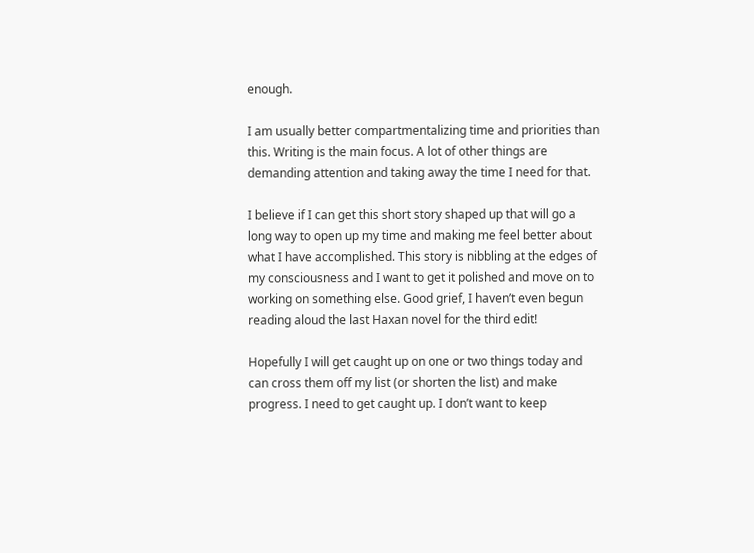enough.

I am usually better compartmentalizing time and priorities than this. Writing is the main focus. A lot of other things are demanding attention and taking away the time I need for that.

I believe if I can get this short story shaped up that will go a long way to open up my time and making me feel better about what I have accomplished. This story is nibbling at the edges of my consciousness and I want to get it polished and move on to working on something else. Good grief, I haven’t even begun reading aloud the last Haxan novel for the third edit!

Hopefully I will get caught up on one or two things today and can cross them off my list (or shorten the list) and make progress. I need to get caught up. I don’t want to keep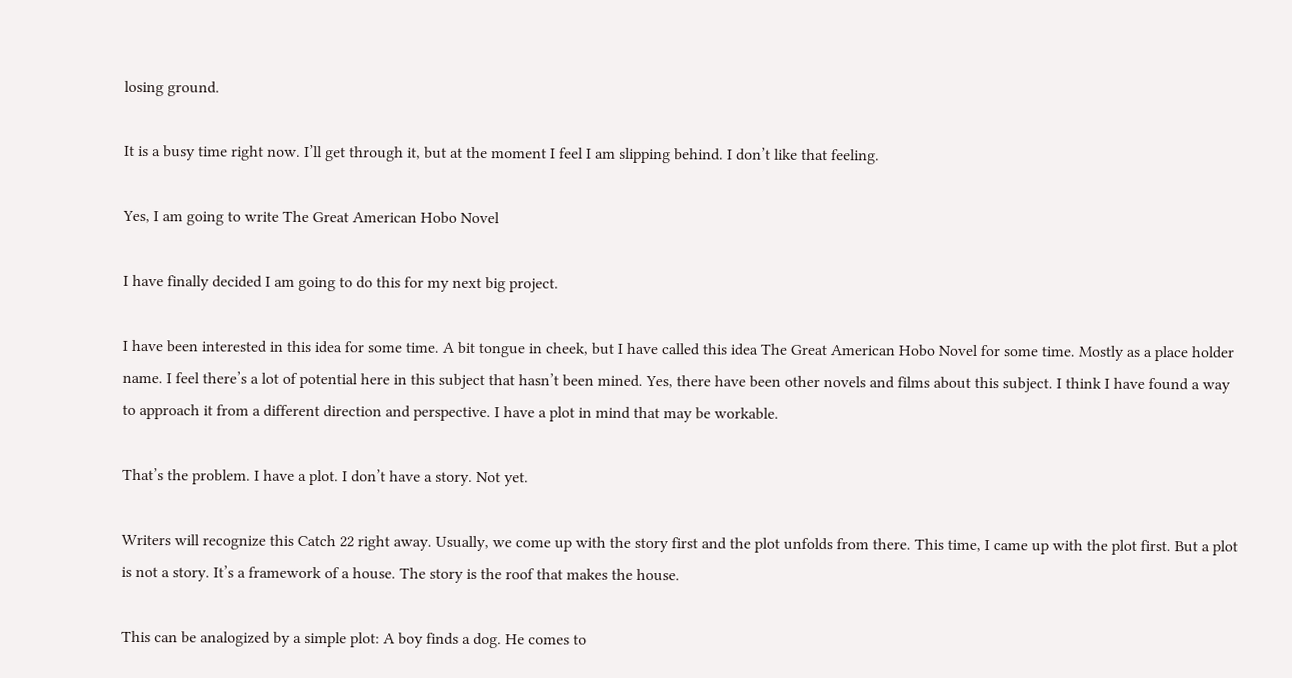losing ground.

It is a busy time right now. I’ll get through it, but at the moment I feel I am slipping behind. I don’t like that feeling.

Yes, I am going to write The Great American Hobo Novel

I have finally decided I am going to do this for my next big project.

I have been interested in this idea for some time. A bit tongue in cheek, but I have called this idea The Great American Hobo Novel for some time. Mostly as a place holder name. I feel there’s a lot of potential here in this subject that hasn’t been mined. Yes, there have been other novels and films about this subject. I think I have found a way to approach it from a different direction and perspective. I have a plot in mind that may be workable.

That’s the problem. I have a plot. I don’t have a story. Not yet.

Writers will recognize this Catch 22 right away. Usually, we come up with the story first and the plot unfolds from there. This time, I came up with the plot first. But a plot is not a story. It’s a framework of a house. The story is the roof that makes the house.

This can be analogized by a simple plot: A boy finds a dog. He comes to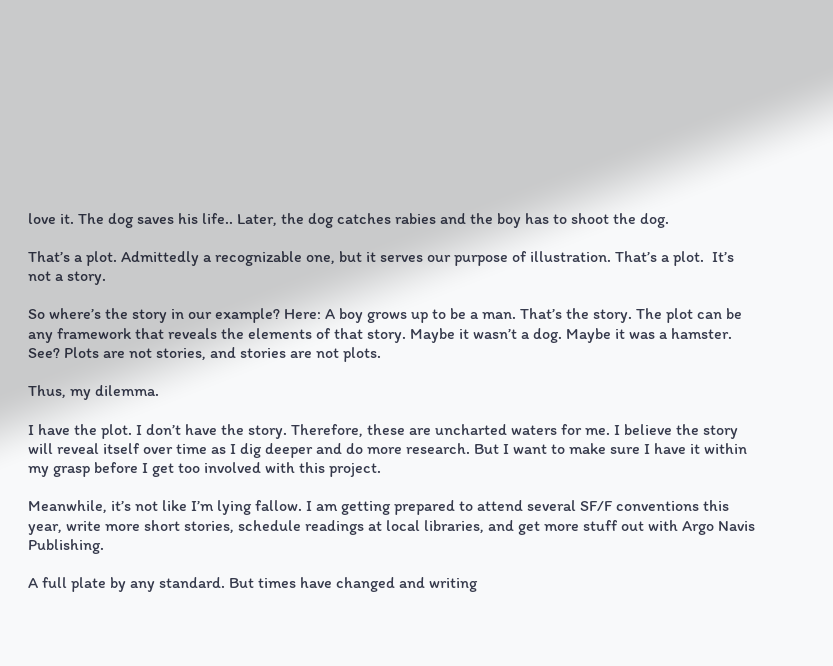love it. The dog saves his life.. Later, the dog catches rabies and the boy has to shoot the dog.

That’s a plot. Admittedly a recognizable one, but it serves our purpose of illustration. That’s a plot.  It’s  not a story.

So where’s the story in our example? Here: A boy grows up to be a man. That’s the story. The plot can be any framework that reveals the elements of that story. Maybe it wasn’t a dog. Maybe it was a hamster. See? Plots are not stories, and stories are not plots.

Thus, my dilemma.

I have the plot. I don’t have the story. Therefore, these are uncharted waters for me. I believe the story will reveal itself over time as I dig deeper and do more research. But I want to make sure I have it within my grasp before I get too involved with this project.

Meanwhile, it’s not like I’m lying fallow. I am getting prepared to attend several SF/F conventions this year, write more short stories, schedule readings at local libraries, and get more stuff out with Argo Navis Publishing.

A full plate by any standard. But times have changed and writing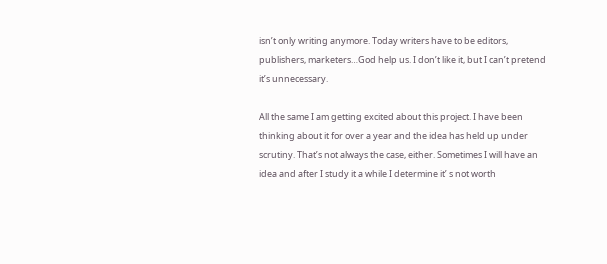isn’t only writing anymore. Today writers have to be editors, publishers, marketers…God help us. I don’t like it, but I can’t pretend it’s unnecessary.

All the same I am getting excited about this project. I have been thinking about it for over a year and the idea has held up under scrutiny. That’s not always the case, either. Sometimes I will have an idea and after I study it a while I determine it’ s not worth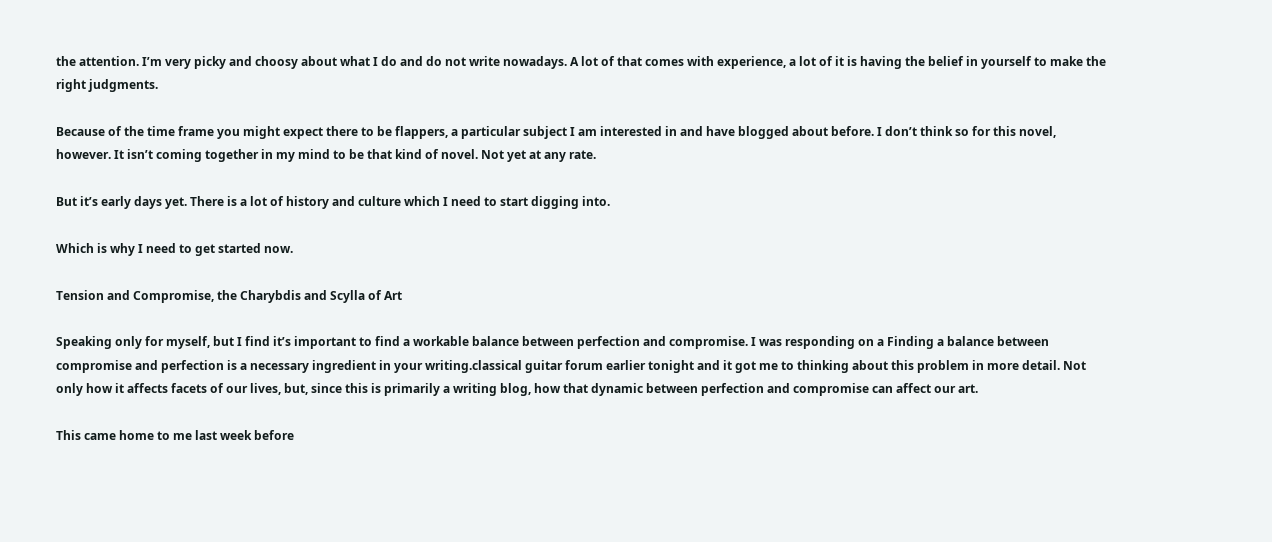the attention. I’m very picky and choosy about what I do and do not write nowadays. A lot of that comes with experience, a lot of it is having the belief in yourself to make the right judgments.

Because of the time frame you might expect there to be flappers, a particular subject I am interested in and have blogged about before. I don’t think so for this novel, however. It isn’t coming together in my mind to be that kind of novel. Not yet at any rate.

But it’s early days yet. There is a lot of history and culture which I need to start digging into.

Which is why I need to get started now.

Tension and Compromise, the Charybdis and Scylla of Art

Speaking only for myself, but I find it’s important to find a workable balance between perfection and compromise. I was responding on a Finding a balance between compromise and perfection is a necessary ingredient in your writing.classical guitar forum earlier tonight and it got me to thinking about this problem in more detail. Not only how it affects facets of our lives, but, since this is primarily a writing blog, how that dynamic between perfection and compromise can affect our art.

This came home to me last week before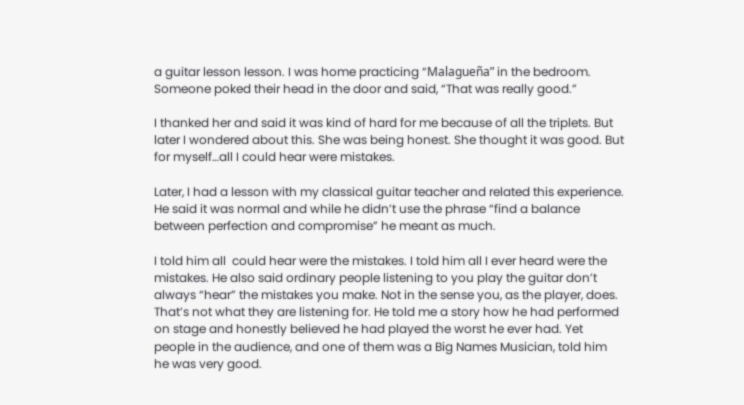a guitar lesson lesson. I was home practicing “Malagueña” in the bedroom. Someone poked their head in the door and said, “That was really good.”

I thanked her and said it was kind of hard for me because of all the triplets. But later I wondered about this. She was being honest. She thought it was good. But for myself…all I could hear were mistakes.

Later, I had a lesson with my classical guitar teacher and related this experience. He said it was normal and while he didn’t use the phrase “find a balance between perfection and compromise” he meant as much.

I told him all  could hear were the mistakes. I told him all I ever heard were the mistakes. He also said ordinary people listening to you play the guitar don’t always “hear” the mistakes you make. Not in the sense you, as the player, does. That’s not what they are listening for. He told me a story how he had performed on stage and honestly believed he had played the worst he ever had. Yet people in the audience, and one of them was a Big Names Musician, told him he was very good.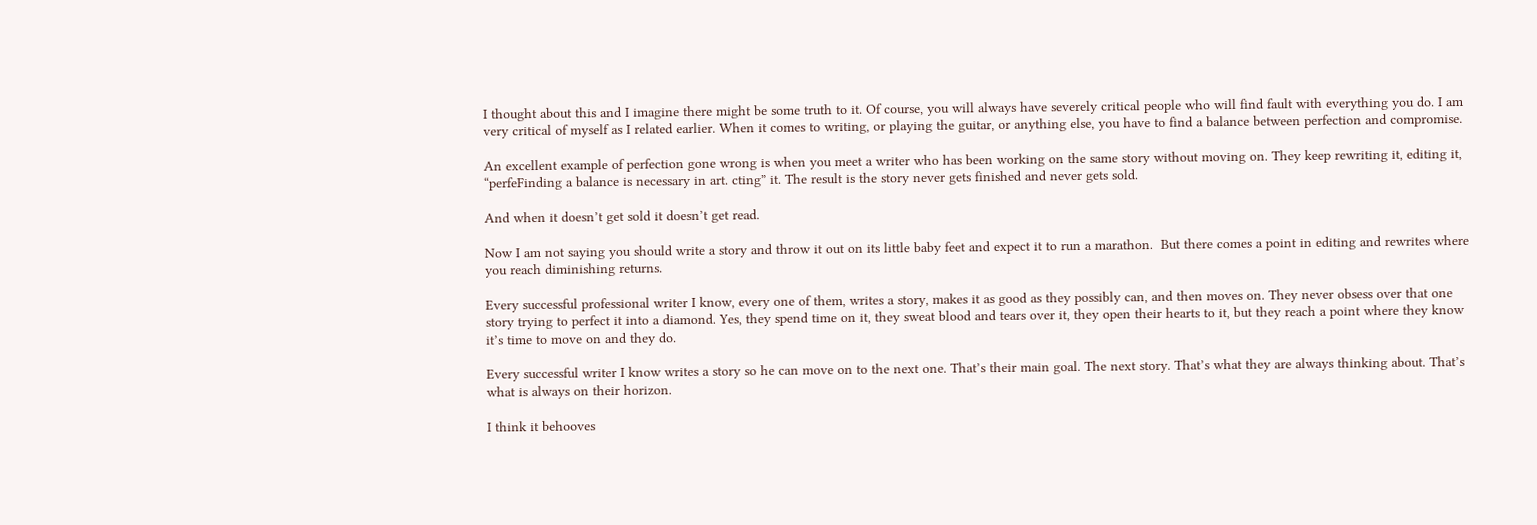I thought about this and I imagine there might be some truth to it. Of course, you will always have severely critical people who will find fault with everything you do. I am very critical of myself as I related earlier. When it comes to writing, or playing the guitar, or anything else, you have to find a balance between perfection and compromise.

An excellent example of perfection gone wrong is when you meet a writer who has been working on the same story without moving on. They keep rewriting it, editing it, “perfeFinding a balance is necessary in art. cting” it. The result is the story never gets finished and never gets sold.

And when it doesn’t get sold it doesn’t get read.

Now I am not saying you should write a story and throw it out on its little baby feet and expect it to run a marathon.  But there comes a point in editing and rewrites where you reach diminishing returns.

Every successful professional writer I know, every one of them, writes a story, makes it as good as they possibly can, and then moves on. They never obsess over that one story trying to perfect it into a diamond. Yes, they spend time on it, they sweat blood and tears over it, they open their hearts to it, but they reach a point where they know it’s time to move on and they do.

Every successful writer I know writes a story so he can move on to the next one. That’s their main goal. The next story. That’s what they are always thinking about. That’s what is always on their horizon.

I think it behooves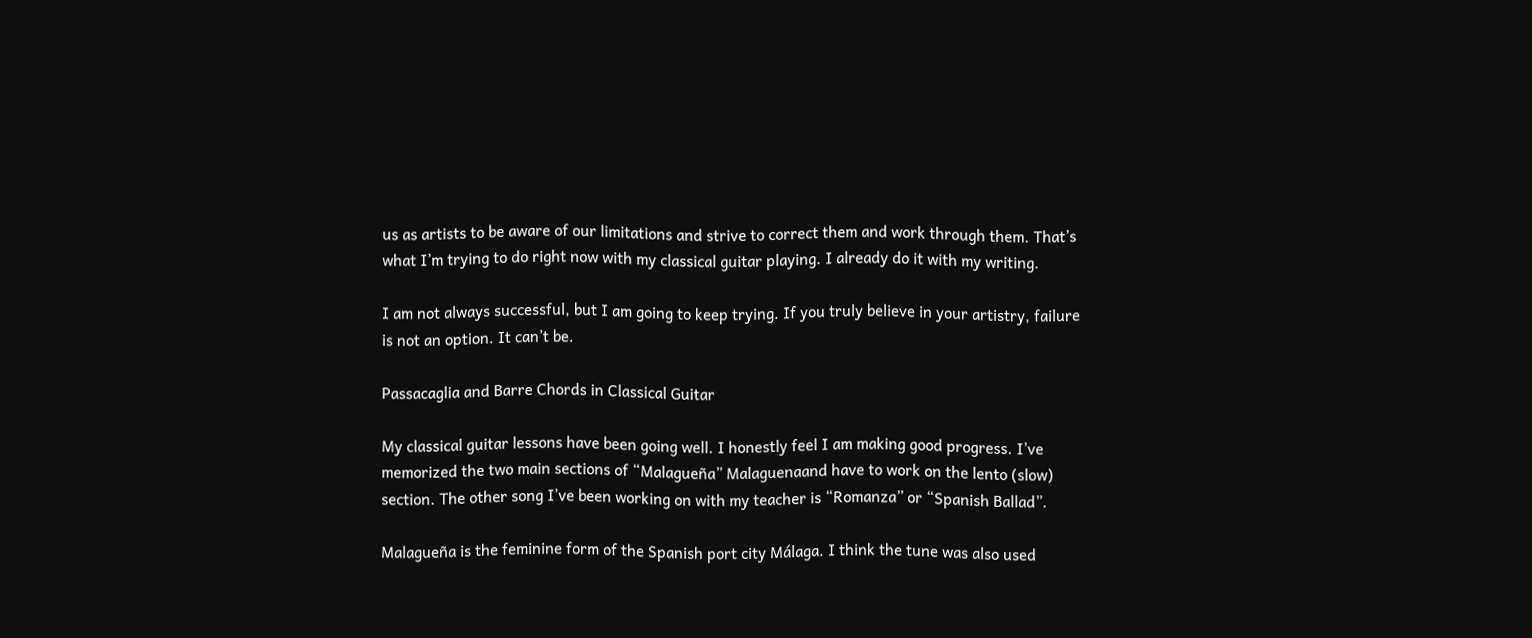us as artists to be aware of our limitations and strive to correct them and work through them. That’s what I’m trying to do right now with my classical guitar playing. I already do it with my writing.

I am not always successful, but I am going to keep trying. If you truly believe in your artistry, failure is not an option. It can’t be.

Passacaglia and Barre Chords in Classical Guitar

My classical guitar lessons have been going well. I honestly feel I am making good progress. I’ve memorized the two main sections of “Malagueña” Malaguenaand have to work on the lento (slow) section. The other song I’ve been working on with my teacher is “Romanza” or “Spanish Ballad”.

Malagueña is the feminine form of the Spanish port city Málaga. I think the tune was also used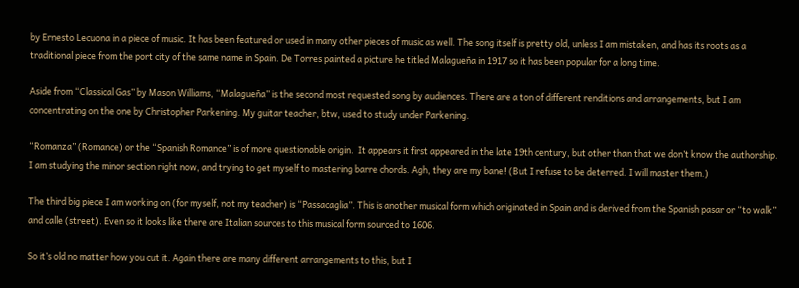by Ernesto Lecuona in a piece of music. It has been featured or used in many other pieces of music as well. The song itself is pretty old, unless I am mistaken, and has its roots as a traditional piece from the port city of the same name in Spain. De Torres painted a picture he titled Malagueña in 1917 so it has been popular for a long time.

Aside from “Classical Gas” by Mason Williams, “Malagueña” is the second most requested song by audiences. There are a ton of different renditions and arrangements, but I am concentrating on the one by Christopher Parkening. My guitar teacher, btw, used to study under Parkening.

“Romanza” (Romance) or the “Spanish Romance” is of more questionable origin.  It appears it first appeared in the late 19th century, but other than that we don’t know the authorship. I am studying the minor section right now, and trying to get myself to mastering barre chords. Agh, they are my bane! (But I refuse to be deterred. I will master them.)

The third big piece I am working on (for myself, not my teacher) is “Passacaglia”. This is another musical form which originated in Spain and is derived from the Spanish pasar or “to walk” and calle (street). Even so it looks like there are Italian sources to this musical form sourced to 1606.

So it’s old no matter how you cut it. Again there are many different arrangements to this, but I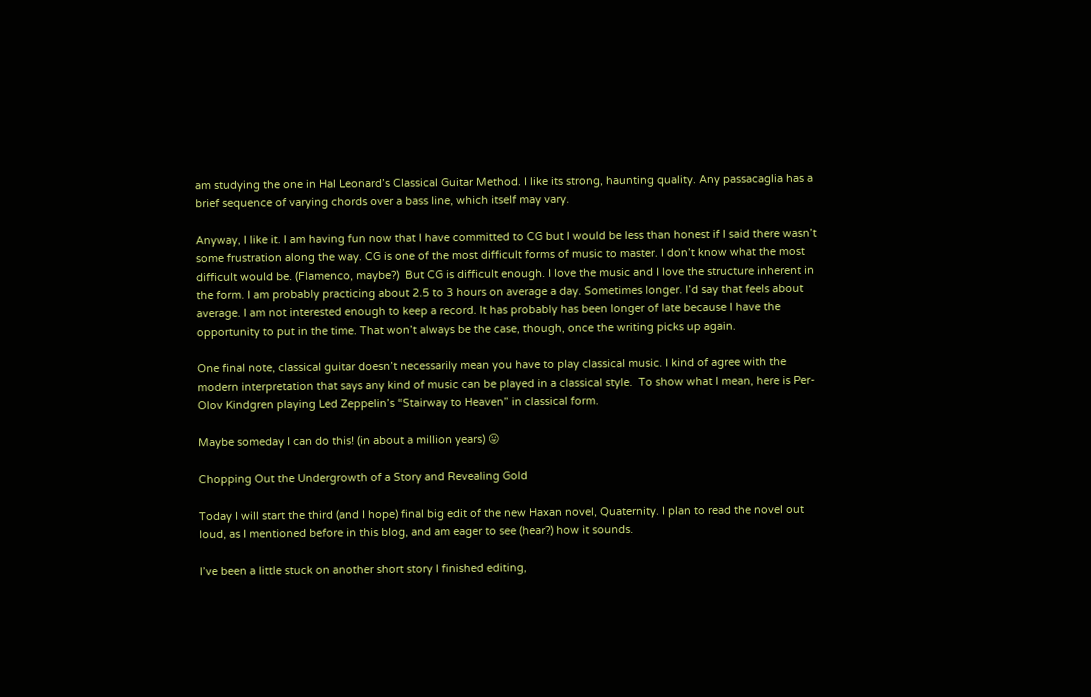am studying the one in Hal Leonard’s Classical Guitar Method. I like its strong, haunting quality. Any passacaglia has a brief sequence of varying chords over a bass line, which itself may vary.

Anyway, I like it. I am having fun now that I have committed to CG but I would be less than honest if I said there wasn’t some frustration along the way. CG is one of the most difficult forms of music to master. I don’t know what the most difficult would be. (Flamenco, maybe?)  But CG is difficult enough. I love the music and I love the structure inherent in the form. I am probably practicing about 2.5 to 3 hours on average a day. Sometimes longer. I’d say that feels about average. I am not interested enough to keep a record. It has probably has been longer of late because I have the opportunity to put in the time. That won’t always be the case, though, once the writing picks up again.

One final note, classical guitar doesn’t necessarily mean you have to play classical music. I kind of agree with the modern interpretation that says any kind of music can be played in a classical style.  To show what I mean, here is Per-Olov Kindgren playing Led Zeppelin’s “Stairway to Heaven” in classical form.

Maybe someday I can do this! (in about a million years) 😛

Chopping Out the Undergrowth of a Story and Revealing Gold

Today I will start the third (and I hope) final big edit of the new Haxan novel, Quaternity. I plan to read the novel out loud, as I mentioned before in this blog, and am eager to see (hear?) how it sounds.

I’ve been a little stuck on another short story I finished editing,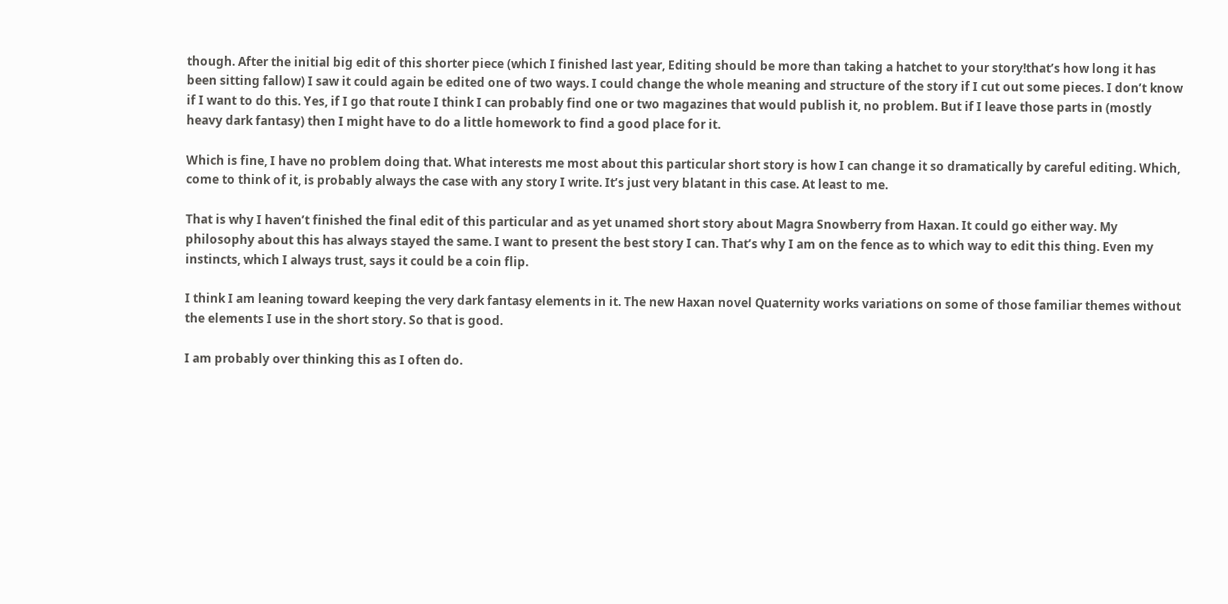though. After the initial big edit of this shorter piece (which I finished last year, Editing should be more than taking a hatchet to your story!that’s how long it has been sitting fallow) I saw it could again be edited one of two ways. I could change the whole meaning and structure of the story if I cut out some pieces. I don’t know if I want to do this. Yes, if I go that route I think I can probably find one or two magazines that would publish it, no problem. But if I leave those parts in (mostly heavy dark fantasy) then I might have to do a little homework to find a good place for it.

Which is fine, I have no problem doing that. What interests me most about this particular short story is how I can change it so dramatically by careful editing. Which, come to think of it, is probably always the case with any story I write. It’s just very blatant in this case. At least to me.

That is why I haven’t finished the final edit of this particular and as yet unamed short story about Magra Snowberry from Haxan. It could go either way. My philosophy about this has always stayed the same. I want to present the best story I can. That’s why I am on the fence as to which way to edit this thing. Even my instincts, which I always trust, says it could be a coin flip.

I think I am leaning toward keeping the very dark fantasy elements in it. The new Haxan novel Quaternity works variations on some of those familiar themes without the elements I use in the short story. So that is good.

I am probably over thinking this as I often do.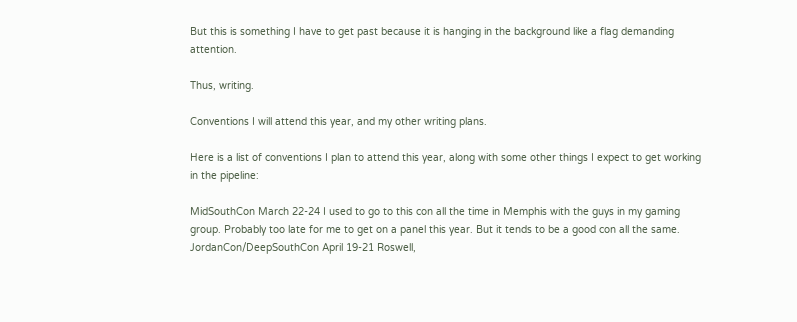But this is something I have to get past because it is hanging in the background like a flag demanding attention.

Thus, writing.

Conventions I will attend this year, and my other writing plans.

Here is a list of conventions I plan to attend this year, along with some other things I expect to get working in the pipeline:

MidSouthCon March 22-24 I used to go to this con all the time in Memphis with the guys in my gaming group. Probably too late for me to get on a panel this year. But it tends to be a good con all the same.
JordanCon/DeepSouthCon April 19-21 Roswell,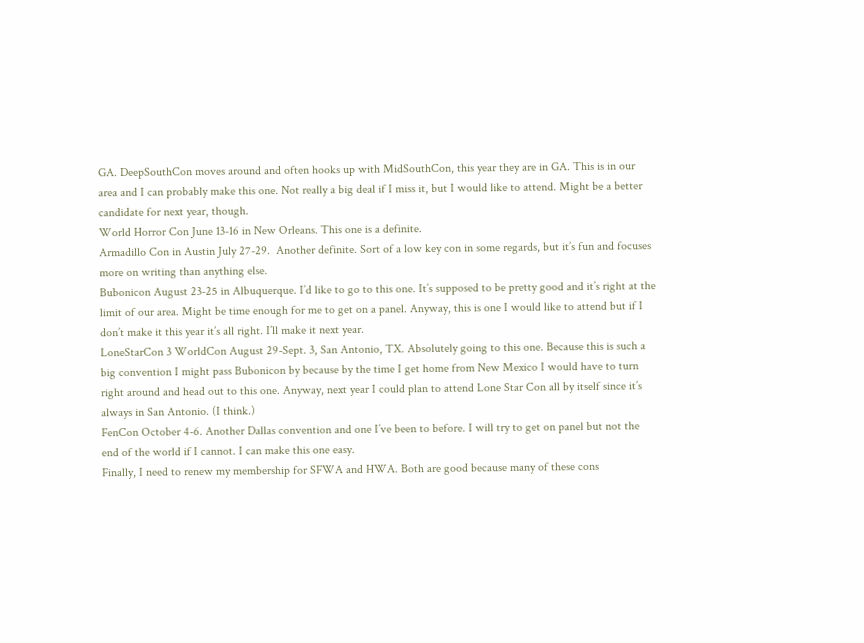GA. DeepSouthCon moves around and often hooks up with MidSouthCon, this year they are in GA. This is in our area and I can probably make this one. Not really a big deal if I miss it, but I would like to attend. Might be a better candidate for next year, though.
World Horror Con June 13-16 in New Orleans. This one is a definite.
Armadillo Con in Austin July 27-29.  Another definite. Sort of a low key con in some regards, but it’s fun and focuses more on writing than anything else.
Bubonicon August 23-25 in Albuquerque. I’d like to go to this one. It’s supposed to be pretty good and it’s right at the limit of our area. Might be time enough for me to get on a panel. Anyway, this is one I would like to attend but if I don’t make it this year it’s all right. I’ll make it next year.
LoneStarCon 3 WorldCon August 29-Sept. 3, San Antonio, TX. Absolutely going to this one. Because this is such a big convention I might pass Bubonicon by because by the time I get home from New Mexico I would have to turn right around and head out to this one. Anyway, next year I could plan to attend Lone Star Con all by itself since it’s always in San Antonio. (I think.)
FenCon October 4-6. Another Dallas convention and one I’ve been to before. I will try to get on panel but not the end of the world if I cannot. I can make this one easy.
Finally, I need to renew my membership for SFWA and HWA. Both are good because many of these cons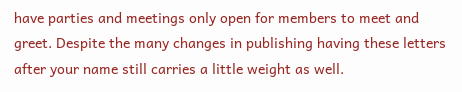have parties and meetings only open for members to meet and greet. Despite the many changes in publishing having these letters after your name still carries a little weight as well.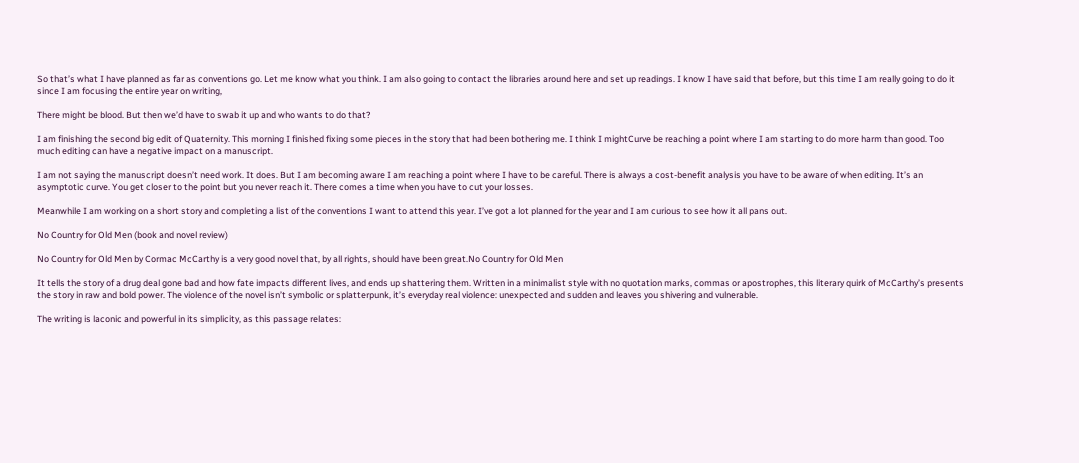So that’s what I have planned as far as conventions go. Let me know what you think. I am also going to contact the libraries around here and set up readings. I know I have said that before, but this time I am really going to do it since I am focusing the entire year on writing,

There might be blood. But then we’d have to swab it up and who wants to do that?

I am finishing the second big edit of Quaternity. This morning I finished fixing some pieces in the story that had been bothering me. I think I mightCurve be reaching a point where I am starting to do more harm than good. Too much editing can have a negative impact on a manuscript.

I am not saying the manuscript doesn’t need work. It does. But I am becoming aware I am reaching a point where I have to be careful. There is always a cost-benefit analysis you have to be aware of when editing. It’s an asymptotic curve. You get closer to the point but you never reach it. There comes a time when you have to cut your losses.

Meanwhile I am working on a short story and completing a list of the conventions I want to attend this year. I’ve got a lot planned for the year and I am curious to see how it all pans out.

No Country for Old Men (book and novel review)

No Country for Old Men by Cormac McCarthy is a very good novel that, by all rights, should have been great.No Country for Old Men

It tells the story of a drug deal gone bad and how fate impacts different lives, and ends up shattering them. Written in a minimalist style with no quotation marks, commas or apostrophes, this literary quirk of McCarthy’s presents the story in raw and bold power. The violence of the novel isn’t symbolic or splatterpunk, it’s everyday real violence: unexpected and sudden and leaves you shivering and vulnerable.

The writing is laconic and powerful in its simplicity, as this passage relates: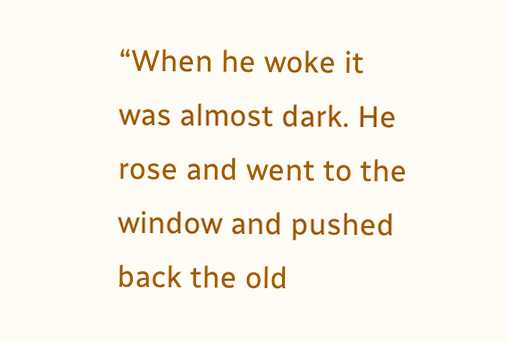“When he woke it was almost dark. He rose and went to the window and pushed back the old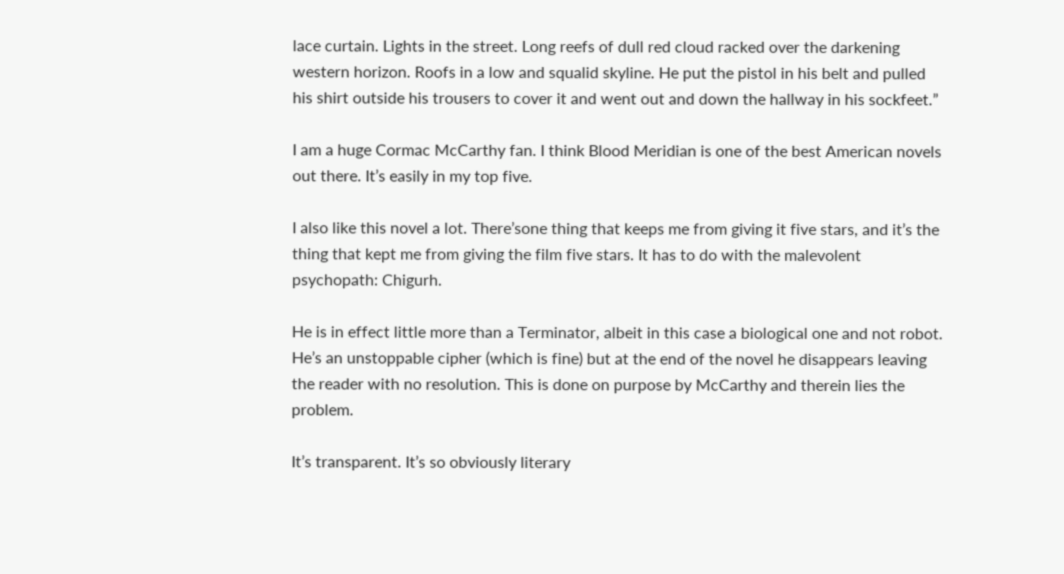lace curtain. Lights in the street. Long reefs of dull red cloud racked over the darkening western horizon. Roofs in a low and squalid skyline. He put the pistol in his belt and pulled his shirt outside his trousers to cover it and went out and down the hallway in his sockfeet.”

I am a huge Cormac McCarthy fan. I think Blood Meridian is one of the best American novels out there. It’s easily in my top five.

I also like this novel a lot. There’sone thing that keeps me from giving it five stars, and it’s the thing that kept me from giving the film five stars. It has to do with the malevolent psychopath: Chigurh.

He is in effect little more than a Terminator, albeit in this case a biological one and not robot. He’s an unstoppable cipher (which is fine) but at the end of the novel he disappears leaving the reader with no resolution. This is done on purpose by McCarthy and therein lies the problem.

It’s transparent. It’s so obviously literary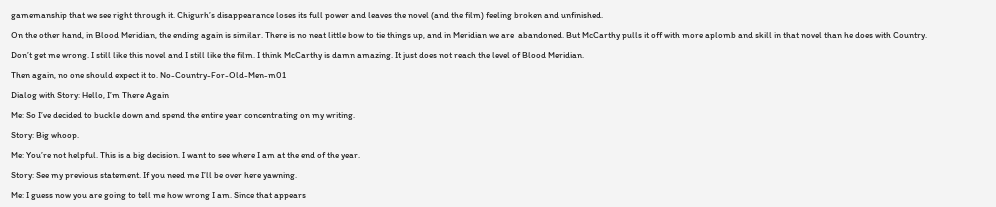gamemanship that we see right through it. Chigurh’s disappearance loses its full power and leaves the novel (and the film) feeling broken and unfinished.

On the other hand, in Blood Meridian, the ending again is similar. There is no neat little bow to tie things up, and in Meridian we are  abandoned. But McCarthy pulls it off with more aplomb and skill in that novel than he does with Country.

Don’t get me wrong. I still like this novel and I still like the film. I think McCarthy is damn amazing. It just does not reach the level of Blood Meridian.

Then again, no one should expect it to. No-Country-For-Old-Men-m01

Dialog with Story: Hello, I’m There Again

Me: So I’ve decided to buckle down and spend the entire year concentrating on my writing.

Story: Big whoop.

Me: You’re not helpful. This is a big decision. I want to see where I am at the end of the year.

Story: See my previous statement. If you need me I’ll be over here yawning.

Me: I guess now you are going to tell me how wrong I am. Since that appears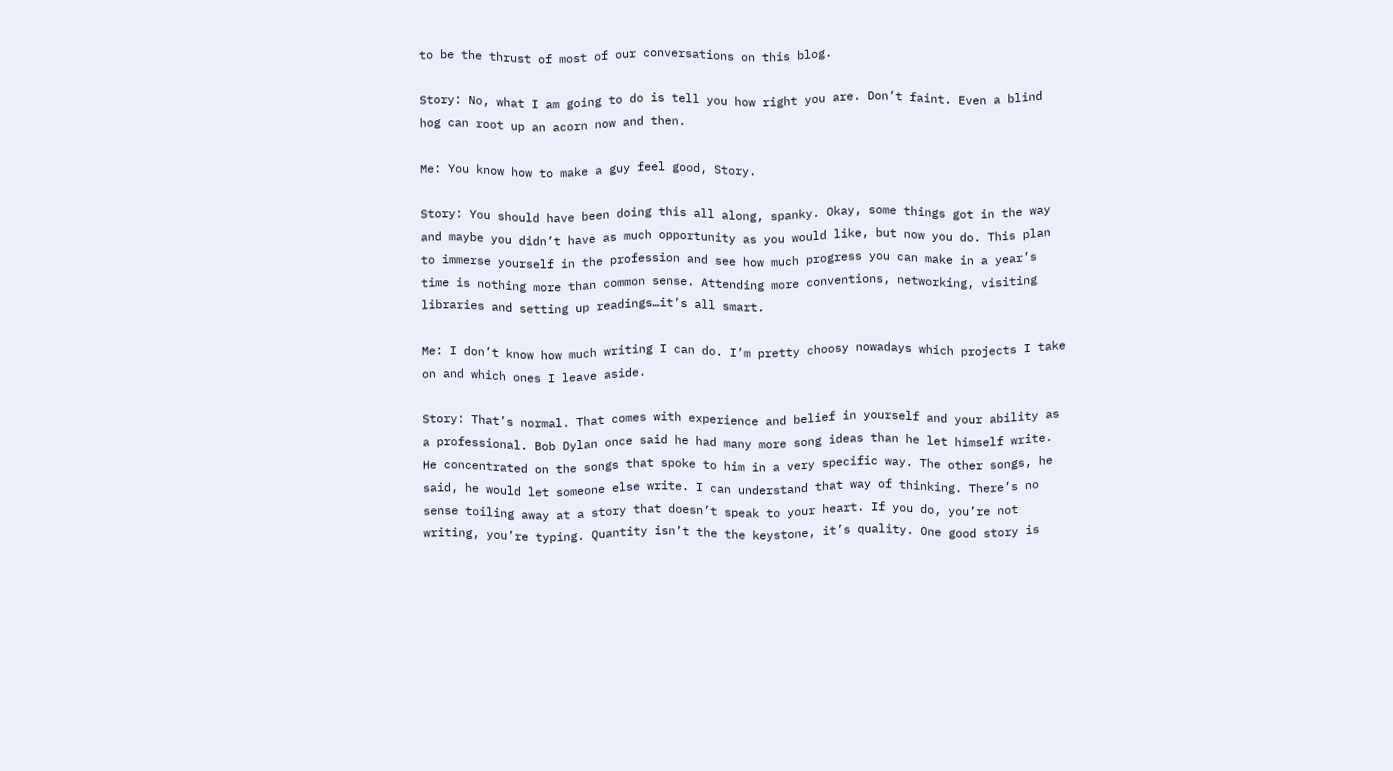to be the thrust of most of our conversations on this blog.

Story: No, what I am going to do is tell you how right you are. Don’t faint. Even a blind hog can root up an acorn now and then.

Me: You know how to make a guy feel good, Story.

Story: You should have been doing this all along, spanky. Okay, some things got in the way and maybe you didn’t have as much opportunity as you would like, but now you do. This plan to immerse yourself in the profession and see how much progress you can make in a year’s time is nothing more than common sense. Attending more conventions, networking, visiting libraries and setting up readings…it’s all smart.

Me: I don’t know how much writing I can do. I’m pretty choosy nowadays which projects I take on and which ones I leave aside.

Story: That’s normal. That comes with experience and belief in yourself and your ability as a professional. Bob Dylan once said he had many more song ideas than he let himself write. He concentrated on the songs that spoke to him in a very specific way. The other songs, he said, he would let someone else write. I can understand that way of thinking. There’s no sense toiling away at a story that doesn’t speak to your heart. If you do, you’re not writing, you’re typing. Quantity isn’t the the keystone, it’s quality. One good story is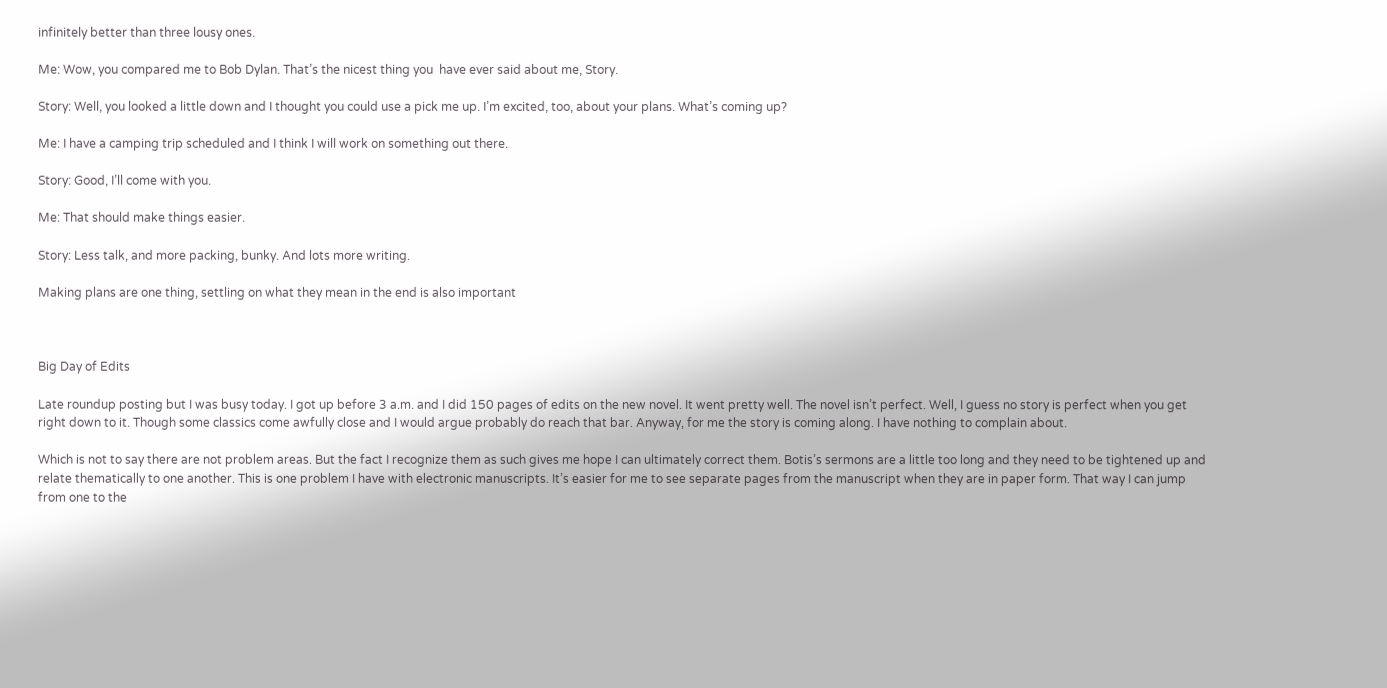infinitely better than three lousy ones.

Me: Wow, you compared me to Bob Dylan. That’s the nicest thing you  have ever said about me, Story.

Story: Well, you looked a little down and I thought you could use a pick me up. I’m excited, too, about your plans. What’s coming up?

Me: I have a camping trip scheduled and I think I will work on something out there.

Story: Good, I’ll come with you.

Me: That should make things easier.

Story: Less talk, and more packing, bunky. And lots more writing.

Making plans are one thing, settling on what they mean in the end is also important



Big Day of Edits

Late roundup posting but I was busy today. I got up before 3 a.m. and I did 150 pages of edits on the new novel. It went pretty well. The novel isn’t perfect. Well, I guess no story is perfect when you get right down to it. Though some classics come awfully close and I would argue probably do reach that bar. Anyway, for me the story is coming along. I have nothing to complain about.

Which is not to say there are not problem areas. But the fact I recognize them as such gives me hope I can ultimately correct them. Botis’s sermons are a little too long and they need to be tightened up and relate thematically to one another. This is one problem I have with electronic manuscripts. It’s easier for me to see separate pages from the manuscript when they are in paper form. That way I can jump from one to the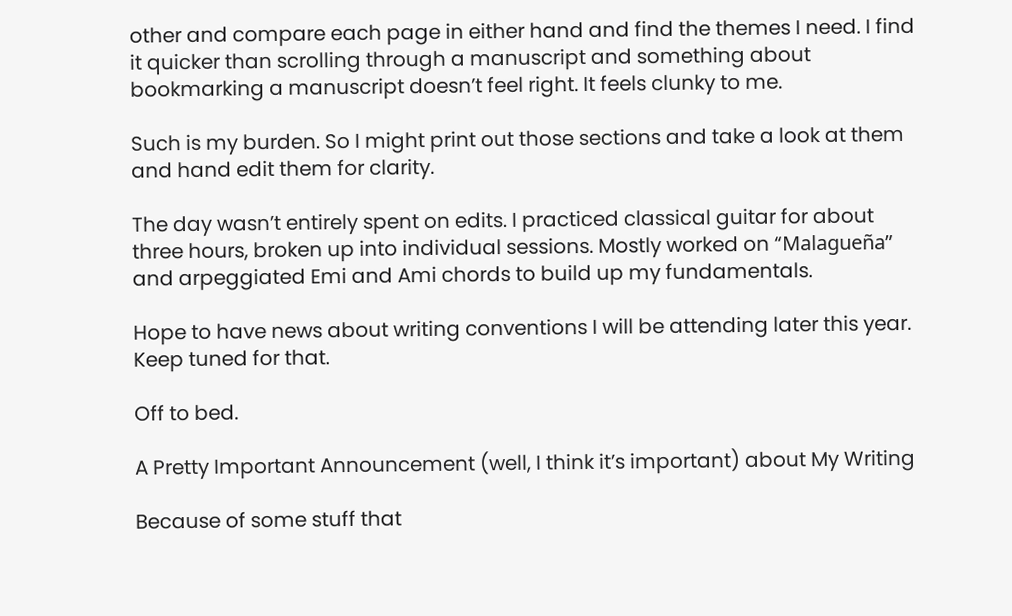other and compare each page in either hand and find the themes I need. I find it quicker than scrolling through a manuscript and something about bookmarking a manuscript doesn’t feel right. It feels clunky to me.

Such is my burden. So I might print out those sections and take a look at them and hand edit them for clarity.

The day wasn’t entirely spent on edits. I practiced classical guitar for about three hours, broken up into individual sessions. Mostly worked on “Malagueña” and arpeggiated Emi and Ami chords to build up my fundamentals.

Hope to have news about writing conventions I will be attending later this year. Keep tuned for that.

Off to bed.

A Pretty Important Announcement (well, I think it’s important) about My Writing

Because of some stuff that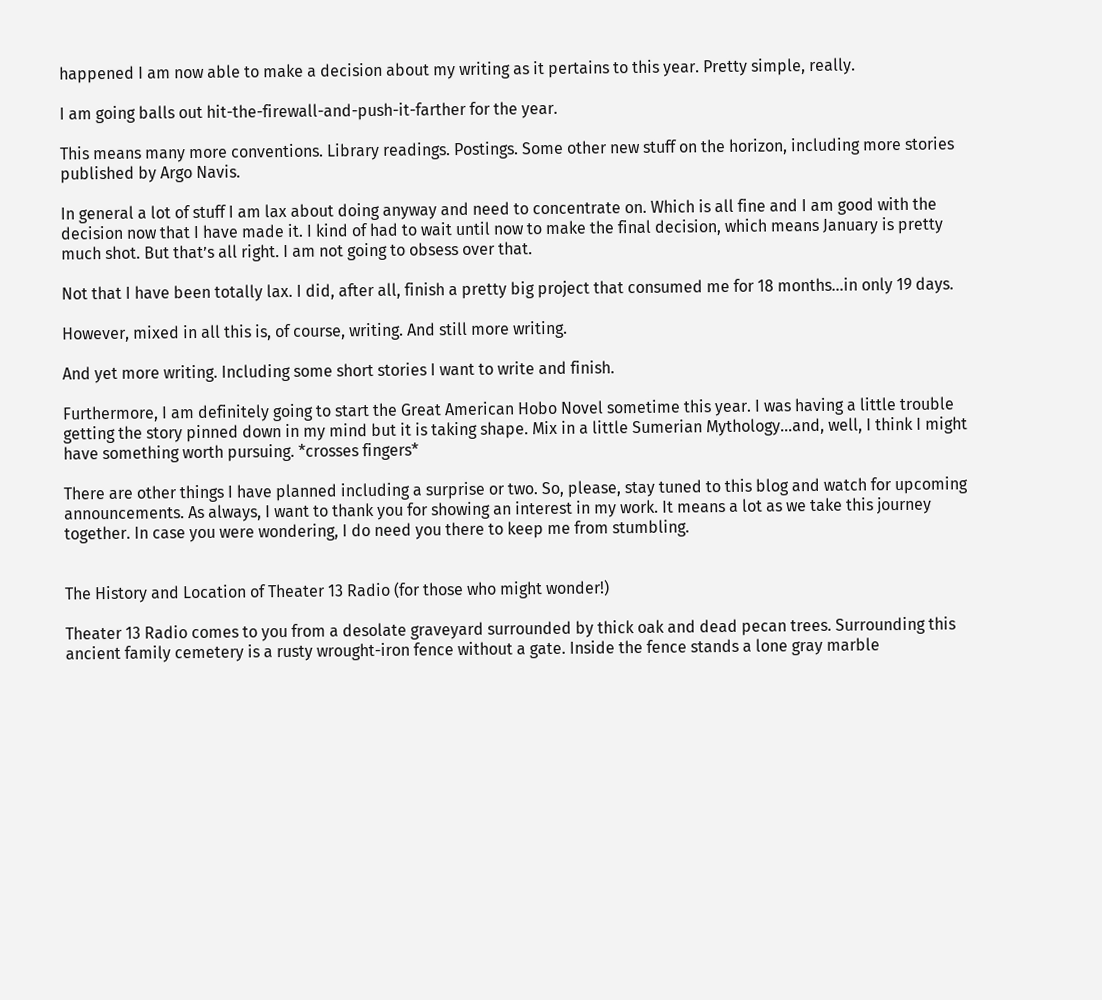happened I am now able to make a decision about my writing as it pertains to this year. Pretty simple, really.

I am going balls out hit-the-firewall-and-push-it-farther for the year.

This means many more conventions. Library readings. Postings. Some other new stuff on the horizon, including more stories published by Argo Navis.

In general a lot of stuff I am lax about doing anyway and need to concentrate on. Which is all fine and I am good with the decision now that I have made it. I kind of had to wait until now to make the final decision, which means January is pretty much shot. But that’s all right. I am not going to obsess over that.

Not that I have been totally lax. I did, after all, finish a pretty big project that consumed me for 18 months…in only 19 days.

However, mixed in all this is, of course, writing. And still more writing.

And yet more writing. Including some short stories I want to write and finish.

Furthermore, I am definitely going to start the Great American Hobo Novel sometime this year. I was having a little trouble getting the story pinned down in my mind but it is taking shape. Mix in a little Sumerian Mythology…and, well, I think I might have something worth pursuing. *crosses fingers*

There are other things I have planned including a surprise or two. So, please, stay tuned to this blog and watch for upcoming announcements. As always, I want to thank you for showing an interest in my work. It means a lot as we take this journey together. In case you were wondering, I do need you there to keep me from stumbling.


The History and Location of Theater 13 Radio (for those who might wonder!)

Theater 13 Radio comes to you from a desolate graveyard surrounded by thick oak and dead pecan trees. Surrounding this ancient family cemetery is a rusty wrought-iron fence without a gate. Inside the fence stands a lone gray marble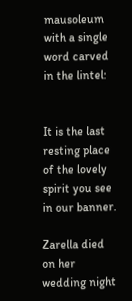mausoleum with a single word carved in the lintel:


It is the last resting place of the lovely spirit you see in our banner.

Zarella died on her wedding night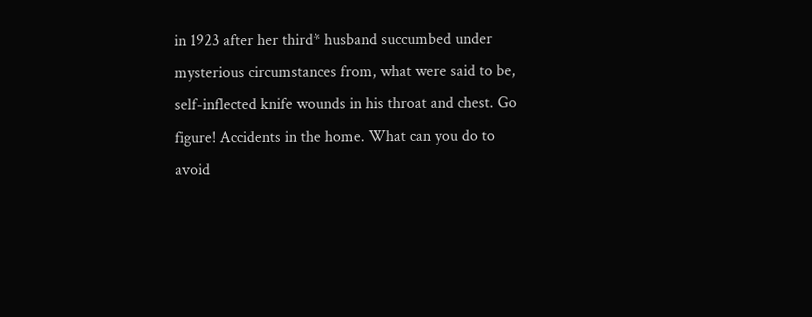in 1923 after her third* husband succumbed under mysterious circumstances from, what were said to be, self-inflected knife wounds in his throat and chest. Go figure! Accidents in the home. What can you do to avoid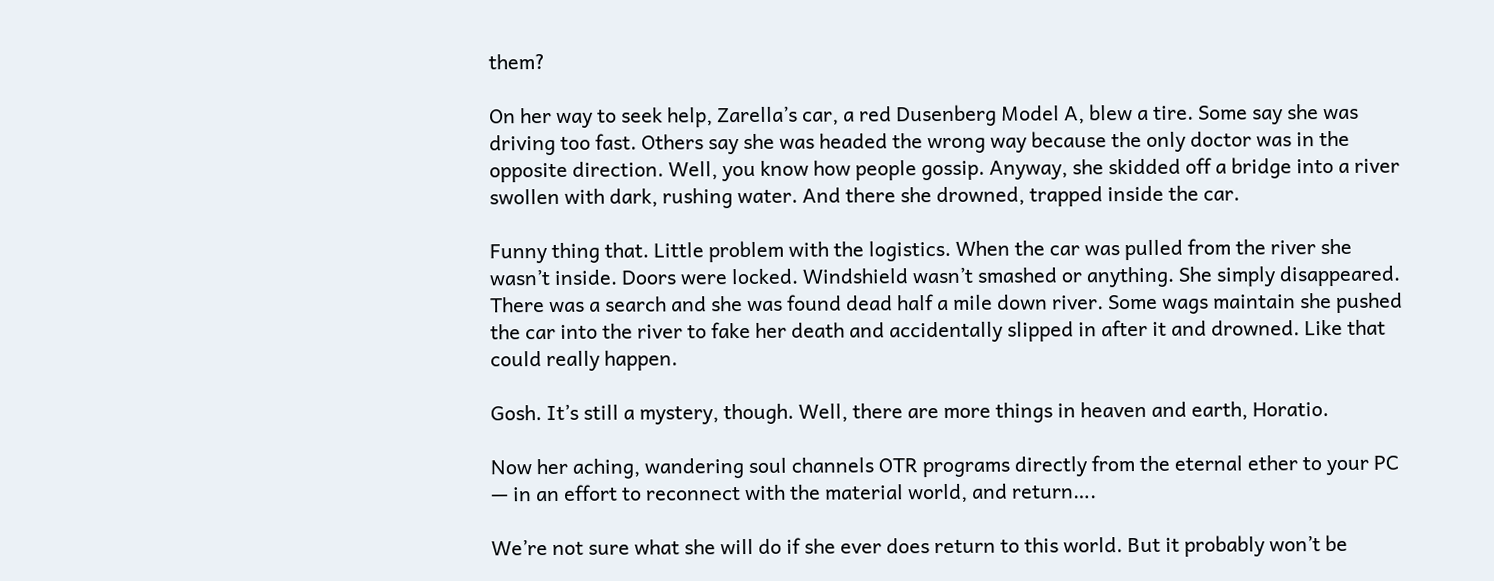them?

On her way to seek help, Zarella’s car, a red Dusenberg Model A, blew a tire. Some say she was driving too fast. Others say she was headed the wrong way because the only doctor was in the opposite direction. Well, you know how people gossip. Anyway, she skidded off a bridge into a river swollen with dark, rushing water. And there she drowned, trapped inside the car.

Funny thing that. Little problem with the logistics. When the car was pulled from the river she wasn’t inside. Doors were locked. Windshield wasn’t smashed or anything. She simply disappeared. There was a search and she was found dead half a mile down river. Some wags maintain she pushed the car into the river to fake her death and accidentally slipped in after it and drowned. Like that could really happen.

Gosh. It’s still a mystery, though. Well, there are more things in heaven and earth, Horatio.

Now her aching, wandering soul channels OTR programs directly from the eternal ether to your PC — in an effort to reconnect with the material world, and return….

We’re not sure what she will do if she ever does return to this world. But it probably won’t be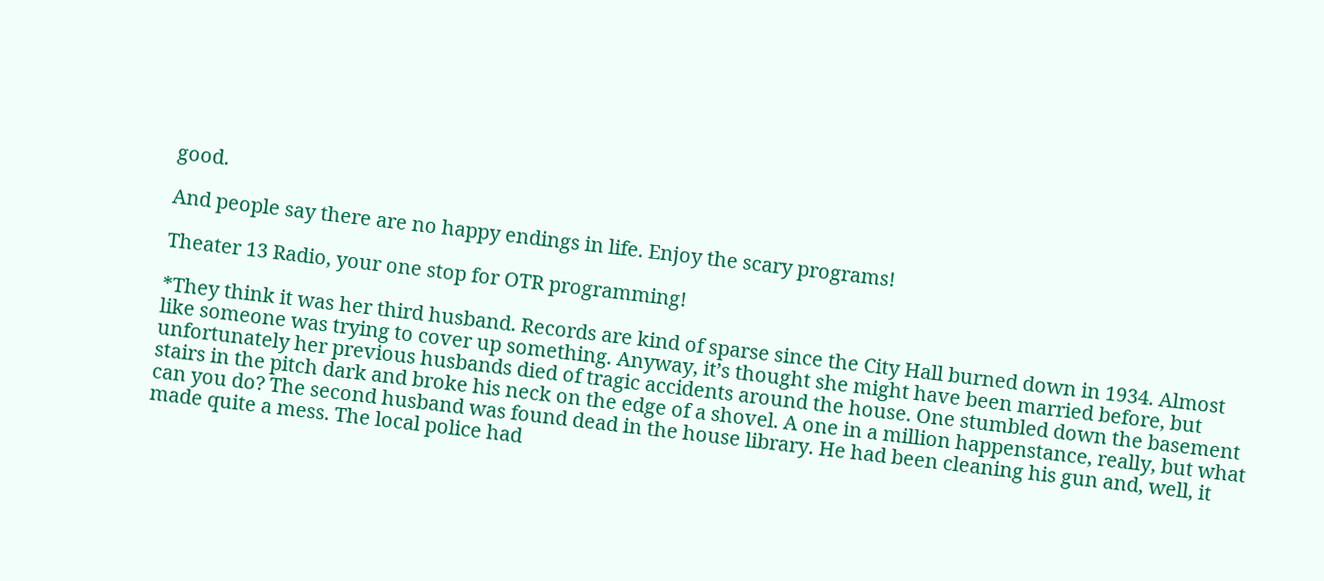good.

And people say there are no happy endings in life. Enjoy the scary programs!

Theater 13 Radio, your one stop for OTR programming!

*They think it was her third husband. Records are kind of sparse since the City Hall burned down in 1934. Almost like someone was trying to cover up something. Anyway, it’s thought she might have been married before, but unfortunately her previous husbands died of tragic accidents around the house. One stumbled down the basement stairs in the pitch dark and broke his neck on the edge of a shovel. A one in a million happenstance, really, but what can you do? The second husband was found dead in the house library. He had been cleaning his gun and, well, it made quite a mess. The local police had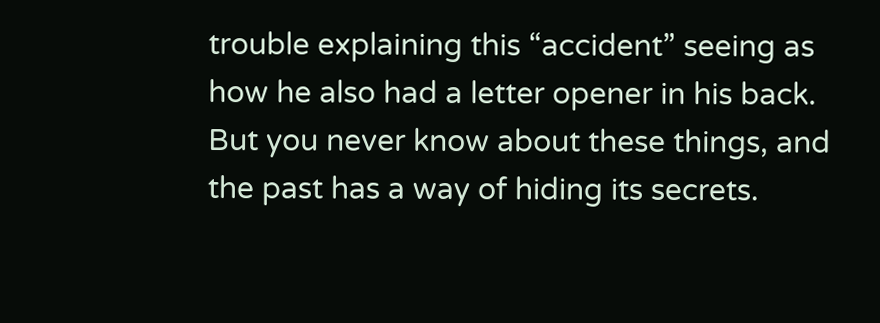trouble explaining this “accident” seeing as how he also had a letter opener in his back. But you never know about these things, and the past has a way of hiding its secrets.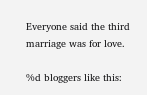Everyone said the third marriage was for love.

%d bloggers like this: